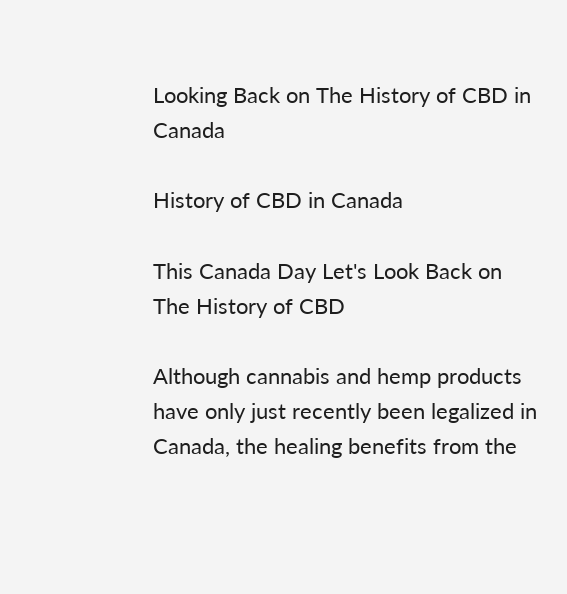Looking Back on The History of CBD in Canada

History of CBD in Canada

This Canada Day Let's Look Back on The History of CBD

Although cannabis and hemp products have only just recently been legalized in Canada, the healing benefits from the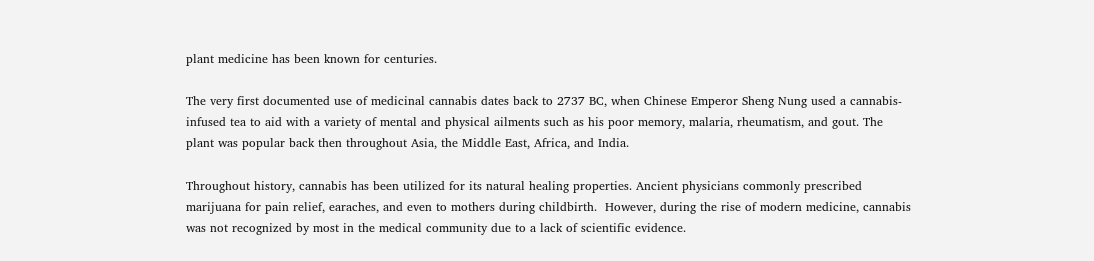plant medicine has been known for centuries.

The very first documented use of medicinal cannabis dates back to 2737 BC, when Chinese Emperor Sheng Nung used a cannabis-infused tea to aid with a variety of mental and physical ailments such as his poor memory, malaria, rheumatism, and gout. The plant was popular back then throughout Asia, the Middle East, Africa, and India.

Throughout history, cannabis has been utilized for its natural healing properties. Ancient physicians commonly prescribed marijuana for pain relief, earaches, and even to mothers during childbirth.  However, during the rise of modern medicine, cannabis was not recognized by most in the medical community due to a lack of scientific evidence.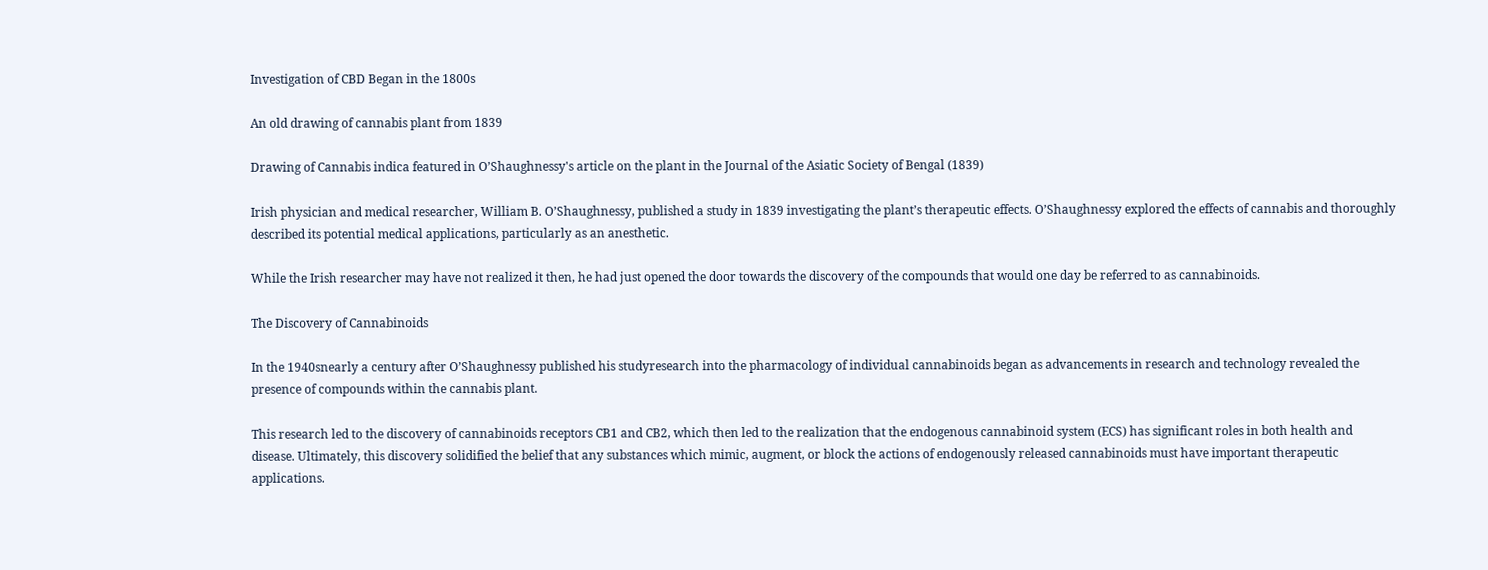Investigation of CBD Began in the 1800s

An old drawing of cannabis plant from 1839

Drawing of Cannabis indica featured in O’Shaughnessy's article on the plant in the Journal of the Asiatic Society of Bengal (1839)

Irish physician and medical researcher, William B. O’Shaughnessy, published a study in 1839 investigating the plant’s therapeutic effects. O’Shaughnessy explored the effects of cannabis and thoroughly described its potential medical applications, particularly as an anesthetic.

While the Irish researcher may have not realized it then, he had just opened the door towards the discovery of the compounds that would one day be referred to as cannabinoids.

The Discovery of Cannabinoids

In the 1940snearly a century after O’Shaughnessy published his studyresearch into the pharmacology of individual cannabinoids began as advancements in research and technology revealed the presence of compounds within the cannabis plant.

This research led to the discovery of cannabinoids receptors CB1 and CB2, which then led to the realization that the endogenous cannabinoid system (ECS) has significant roles in both health and disease. Ultimately, this discovery solidified the belief that any substances which mimic, augment, or block the actions of endogenously released cannabinoids must have important therapeutic applications.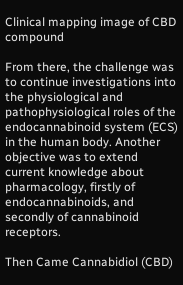Clinical mapping image of CBD compound

From there, the challenge was to continue investigations into the physiological and pathophysiological roles of the endocannabinoid system (ECS) in the human body. Another objective was to extend current knowledge about pharmacology, firstly of endocannabinoids, and secondly of cannabinoid receptors.

Then Came Cannabidiol (CBD)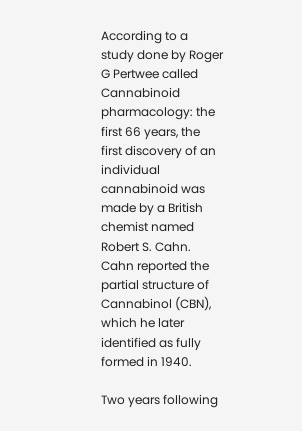According to a study done by Roger G Pertwee called Cannabinoid pharmacology: the first 66 years, the first discovery of an individual cannabinoid was made by a British chemist named Robert S. Cahn. Cahn reported the partial structure of Cannabinol (CBN), which he later identified as fully formed in 1940.

Two years following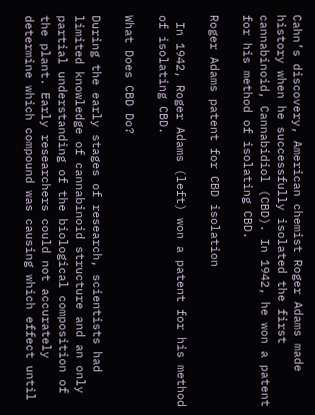Cahn’s discovery, American chemist Roger Adams made history when he successfully isolated the first cannabinoid, Cannabidiol (CBD). In 1942, he won a patent for his method of isolating CBD.

Roger Adams patent for CBD isolation

 In 1942, Roger Adams (left) won a patent for his method of isolating CBD.

What Does CBD Do?

During the early stages of research, scientists had limited knowledge of cannabinoid structure and an only partial understanding of the biological composition of the plant. Early researchers could not accurately determine which compound was causing which effect until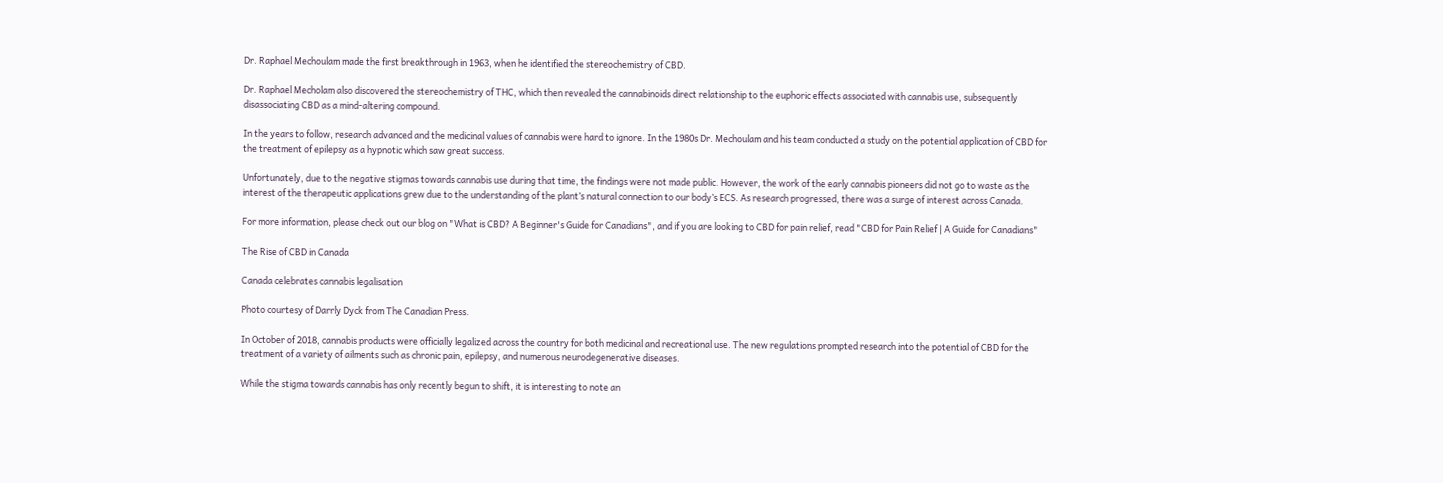Dr. Raphael Mechoulam made the first breakthrough in 1963, when he identified the stereochemistry of CBD.

Dr. Raphael Mecholam also discovered the stereochemistry of THC, which then revealed the cannabinoids direct relationship to the euphoric effects associated with cannabis use, subsequently disassociating CBD as a mind-altering compound.

In the years to follow, research advanced and the medicinal values of cannabis were hard to ignore. In the 1980s Dr. Mechoulam and his team conducted a study on the potential application of CBD for the treatment of epilepsy as a hypnotic which saw great success.

Unfortunately, due to the negative stigmas towards cannabis use during that time, the findings were not made public. However, the work of the early cannabis pioneers did not go to waste as the interest of the therapeutic applications grew due to the understanding of the plant’s natural connection to our body’s ECS. As research progressed, there was a surge of interest across Canada.

For more information, please check out our blog on "What is CBD? A Beginner's Guide for Canadians", and if you are looking to CBD for pain relief, read "CBD for Pain Relief | A Guide for Canadians"

The Rise of CBD in Canada

Canada celebrates cannabis legalisation

Photo courtesy of Darrly Dyck from The Canadian Press.

In October of 2018, cannabis products were officially legalized across the country for both medicinal and recreational use. The new regulations prompted research into the potential of CBD for the treatment of a variety of ailments such as chronic pain, epilepsy, and numerous neurodegenerative diseases.

While the stigma towards cannabis has only recently begun to shift, it is interesting to note an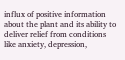influx of positive information about the plant and its ability to deliver relief from conditions like anxiety, depression,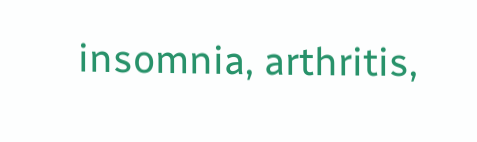insomnia, arthritis,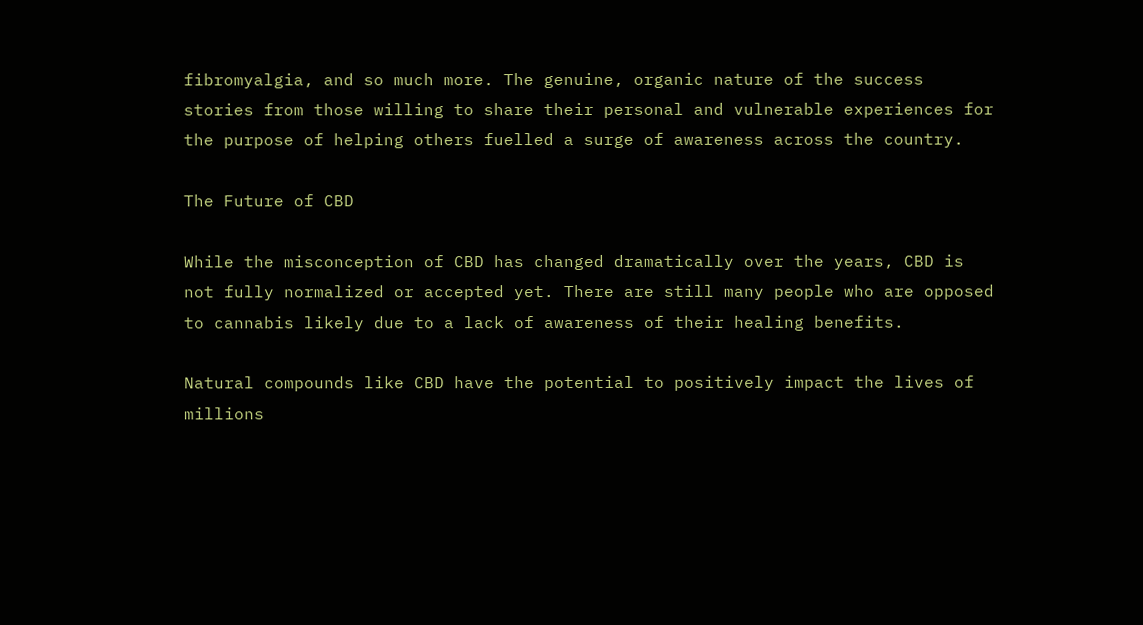fibromyalgia, and so much more. The genuine, organic nature of the success stories from those willing to share their personal and vulnerable experiences for the purpose of helping others fuelled a surge of awareness across the country.

The Future of CBD

While the misconception of CBD has changed dramatically over the years, CBD is not fully normalized or accepted yet. There are still many people who are opposed to cannabis likely due to a lack of awareness of their healing benefits.

Natural compounds like CBD have the potential to positively impact the lives of millions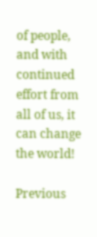of people, and with continued effort from all of us, it can change the world!

Previous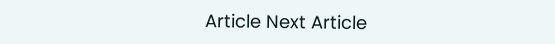Article Next Article